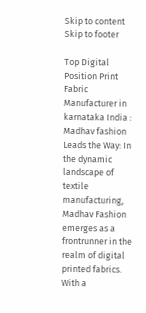Skip to content Skip to footer

Top Digital Position Print Fabric Manufacturer in karnataka India : Madhav fashion Leads the Way: In the dynamic landscape of textile manufacturing, Madhav Fashion emerges as a frontrunner in the realm of digital printed fabrics. With a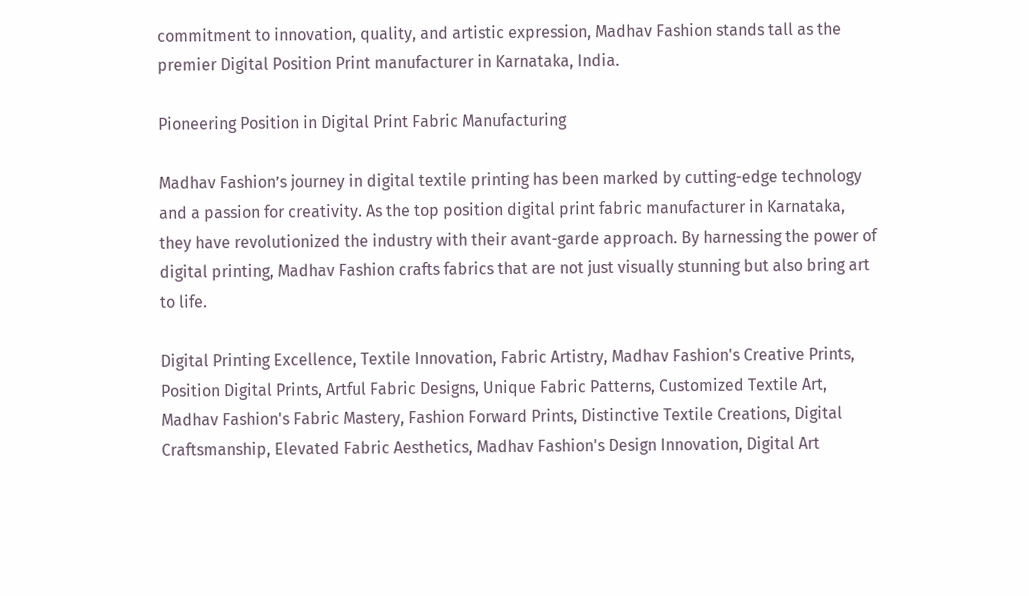commitment to innovation, quality, and artistic expression, Madhav Fashion stands tall as the premier Digital Position Print manufacturer in Karnataka, India.

Pioneering Position in Digital Print Fabric Manufacturing

Madhav Fashion’s journey in digital textile printing has been marked by cutting-edge technology and a passion for creativity. As the top position digital print fabric manufacturer in Karnataka, they have revolutionized the industry with their avant-garde approach. By harnessing the power of digital printing, Madhav Fashion crafts fabrics that are not just visually stunning but also bring art to life.

Digital Printing Excellence, Textile Innovation, Fabric Artistry, Madhav Fashion's Creative Prints, Position Digital Prints, Artful Fabric Designs, Unique Fabric Patterns, Customized Textile Art, Madhav Fashion's Fabric Mastery, Fashion Forward Prints, Distinctive Textile Creations, Digital Craftsmanship, Elevated Fabric Aesthetics, Madhav Fashion's Design Innovation, Digital Art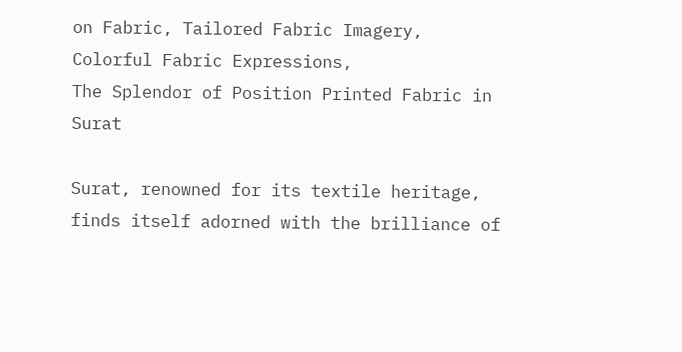on Fabric, Tailored Fabric Imagery, Colorful Fabric Expressions,
The Splendor of Position Printed Fabric in Surat

Surat, renowned for its textile heritage, finds itself adorned with the brilliance of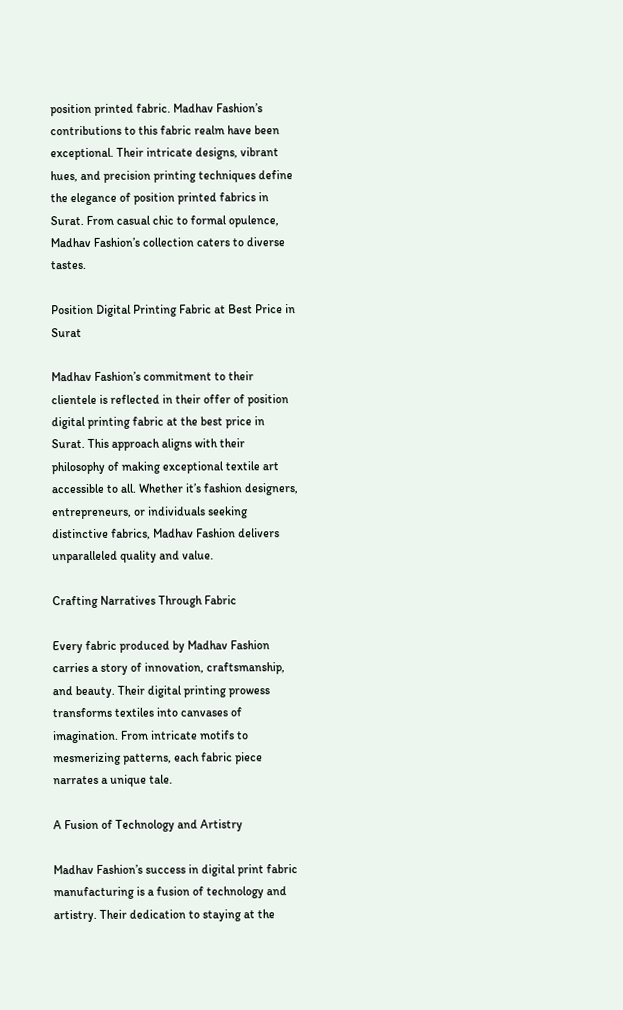position printed fabric. Madhav Fashion’s contributions to this fabric realm have been exceptional. Their intricate designs, vibrant hues, and precision printing techniques define the elegance of position printed fabrics in Surat. From casual chic to formal opulence, Madhav Fashion’s collection caters to diverse tastes.

Position Digital Printing Fabric at Best Price in Surat

Madhav Fashion’s commitment to their clientele is reflected in their offer of position digital printing fabric at the best price in Surat. This approach aligns with their philosophy of making exceptional textile art accessible to all. Whether it’s fashion designers, entrepreneurs, or individuals seeking distinctive fabrics, Madhav Fashion delivers unparalleled quality and value.

Crafting Narratives Through Fabric

Every fabric produced by Madhav Fashion carries a story of innovation, craftsmanship, and beauty. Their digital printing prowess transforms textiles into canvases of imagination. From intricate motifs to mesmerizing patterns, each fabric piece narrates a unique tale.

A Fusion of Technology and Artistry

Madhav Fashion’s success in digital print fabric manufacturing is a fusion of technology and artistry. Their dedication to staying at the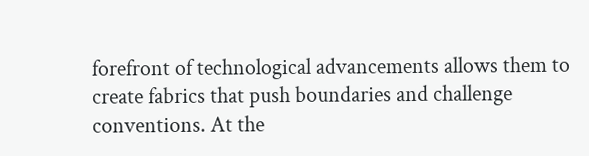forefront of technological advancements allows them to create fabrics that push boundaries and challenge conventions. At the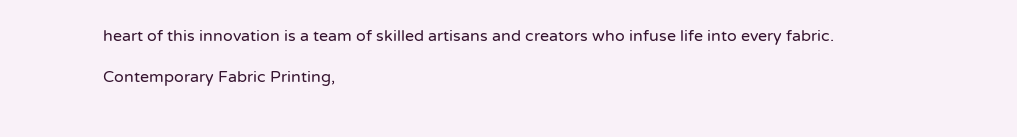heart of this innovation is a team of skilled artisans and creators who infuse life into every fabric.

Contemporary Fabric Printing,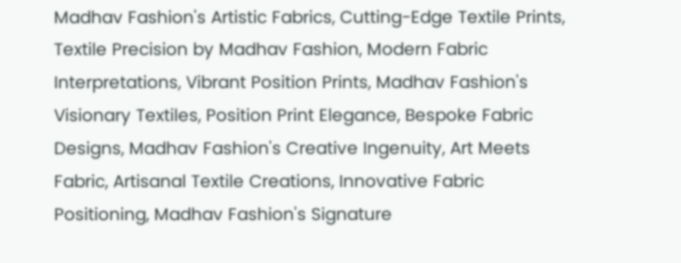Madhav Fashion's Artistic Fabrics, Cutting-Edge Textile Prints, Textile Precision by Madhav Fashion, Modern Fabric Interpretations, Vibrant Position Prints, Madhav Fashion's Visionary Textiles, Position Print Elegance, Bespoke Fabric Designs, Madhav Fashion's Creative Ingenuity, Art Meets Fabric, Artisanal Textile Creations, Innovative Fabric Positioning, Madhav Fashion's Signature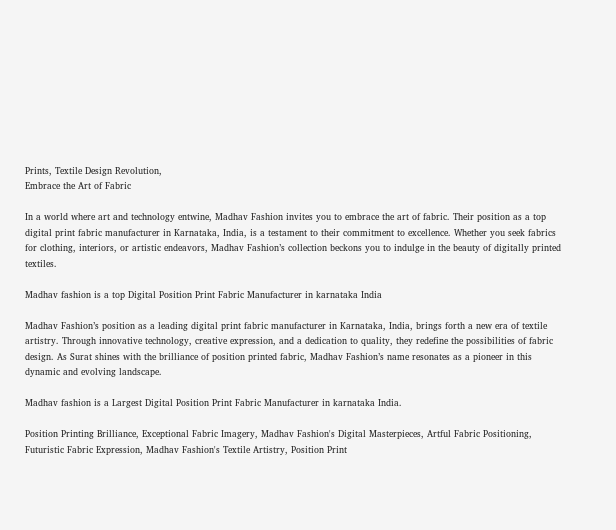Prints, Textile Design Revolution,
Embrace the Art of Fabric

In a world where art and technology entwine, Madhav Fashion invites you to embrace the art of fabric. Their position as a top digital print fabric manufacturer in Karnataka, India, is a testament to their commitment to excellence. Whether you seek fabrics for clothing, interiors, or artistic endeavors, Madhav Fashion’s collection beckons you to indulge in the beauty of digitally printed textiles.

Madhav fashion is a top Digital Position Print Fabric Manufacturer in karnataka India

Madhav Fashion’s position as a leading digital print fabric manufacturer in Karnataka, India, brings forth a new era of textile artistry. Through innovative technology, creative expression, and a dedication to quality, they redefine the possibilities of fabric design. As Surat shines with the brilliance of position printed fabric, Madhav Fashion’s name resonates as a pioneer in this dynamic and evolving landscape.

Madhav fashion is a Largest Digital Position Print Fabric Manufacturer in karnataka India.

Position Printing Brilliance, Exceptional Fabric Imagery, Madhav Fashion's Digital Masterpieces, Artful Fabric Positioning, Futuristic Fabric Expression, Madhav Fashion's Textile Artistry, Position Print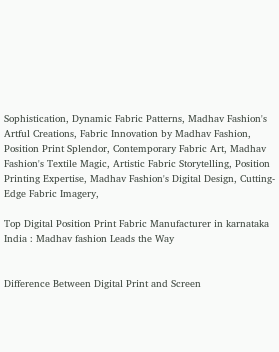Sophistication, Dynamic Fabric Patterns, Madhav Fashion's Artful Creations, Fabric Innovation by Madhav Fashion, Position Print Splendor, Contemporary Fabric Art, Madhav Fashion's Textile Magic, Artistic Fabric Storytelling, Position Printing Expertise, Madhav Fashion's Digital Design, Cutting-Edge Fabric Imagery,

Top Digital Position Print Fabric Manufacturer in karnataka India : Madhav fashion Leads the Way


Difference Between Digital Print and Screen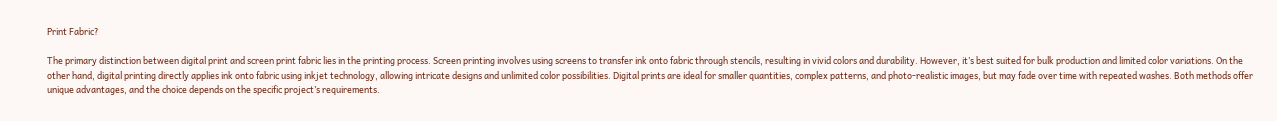Print Fabric?

The primary distinction between digital print and screen print fabric lies in the printing process. Screen printing involves using screens to transfer ink onto fabric through stencils, resulting in vivid colors and durability. However, it’s best suited for bulk production and limited color variations. On the other hand, digital printing directly applies ink onto fabric using inkjet technology, allowing intricate designs and unlimited color possibilities. Digital prints are ideal for smaller quantities, complex patterns, and photo-realistic images, but may fade over time with repeated washes. Both methods offer unique advantages, and the choice depends on the specific project’s requirements.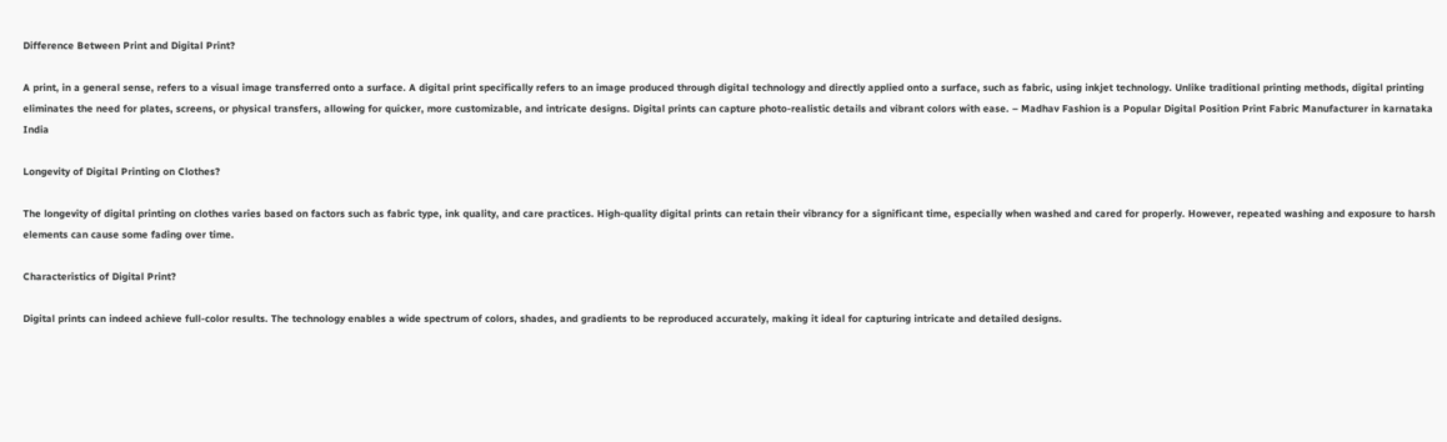Difference Between Print and Digital Print?

A print, in a general sense, refers to a visual image transferred onto a surface. A digital print specifically refers to an image produced through digital technology and directly applied onto a surface, such as fabric, using inkjet technology. Unlike traditional printing methods, digital printing eliminates the need for plates, screens, or physical transfers, allowing for quicker, more customizable, and intricate designs. Digital prints can capture photo-realistic details and vibrant colors with ease. – Madhav Fashion is a Popular Digital Position Print Fabric Manufacturer in karnataka India

Longevity of Digital Printing on Clothes?

The longevity of digital printing on clothes varies based on factors such as fabric type, ink quality, and care practices. High-quality digital prints can retain their vibrancy for a significant time, especially when washed and cared for properly. However, repeated washing and exposure to harsh elements can cause some fading over time.

Characteristics of Digital Print?

Digital prints can indeed achieve full-color results. The technology enables a wide spectrum of colors, shades, and gradients to be reproduced accurately, making it ideal for capturing intricate and detailed designs.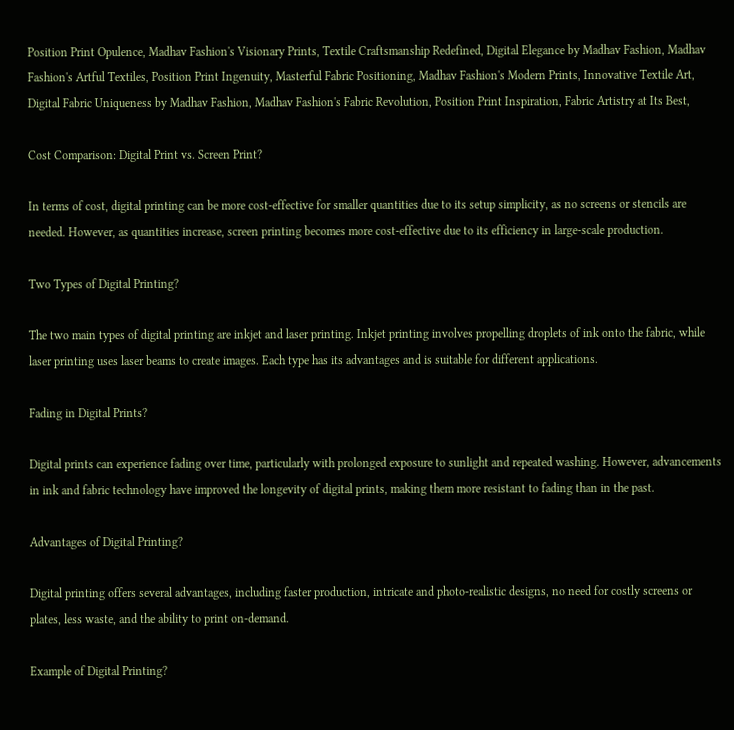Position Print Opulence, Madhav Fashion's Visionary Prints, Textile Craftsmanship Redefined, Digital Elegance by Madhav Fashion, Madhav Fashion's Artful Textiles, Position Print Ingenuity, Masterful Fabric Positioning, Madhav Fashion's Modern Prints, Innovative Textile Art, Digital Fabric Uniqueness by Madhav Fashion, Madhav Fashion's Fabric Revolution, Position Print Inspiration, Fabric Artistry at Its Best,

Cost Comparison: Digital Print vs. Screen Print?

In terms of cost, digital printing can be more cost-effective for smaller quantities due to its setup simplicity, as no screens or stencils are needed. However, as quantities increase, screen printing becomes more cost-effective due to its efficiency in large-scale production.

Two Types of Digital Printing?

The two main types of digital printing are inkjet and laser printing. Inkjet printing involves propelling droplets of ink onto the fabric, while laser printing uses laser beams to create images. Each type has its advantages and is suitable for different applications.

Fading in Digital Prints?

Digital prints can experience fading over time, particularly with prolonged exposure to sunlight and repeated washing. However, advancements in ink and fabric technology have improved the longevity of digital prints, making them more resistant to fading than in the past.

Advantages of Digital Printing?

Digital printing offers several advantages, including faster production, intricate and photo-realistic designs, no need for costly screens or plates, less waste, and the ability to print on-demand.

Example of Digital Printing?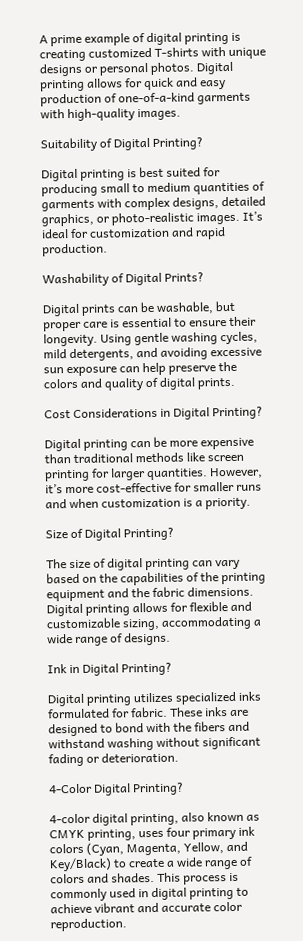A prime example of digital printing is creating customized T-shirts with unique designs or personal photos. Digital printing allows for quick and easy production of one-of-a-kind garments with high-quality images.

Suitability of Digital Printing?

Digital printing is best suited for producing small to medium quantities of garments with complex designs, detailed graphics, or photo-realistic images. It’s ideal for customization and rapid production.

Washability of Digital Prints?

Digital prints can be washable, but proper care is essential to ensure their longevity. Using gentle washing cycles, mild detergents, and avoiding excessive sun exposure can help preserve the colors and quality of digital prints.

Cost Considerations in Digital Printing?

Digital printing can be more expensive than traditional methods like screen printing for larger quantities. However, it’s more cost-effective for smaller runs and when customization is a priority.

Size of Digital Printing?

The size of digital printing can vary based on the capabilities of the printing equipment and the fabric dimensions. Digital printing allows for flexible and customizable sizing, accommodating a wide range of designs.

Ink in Digital Printing?

Digital printing utilizes specialized inks formulated for fabric. These inks are designed to bond with the fibers and withstand washing without significant fading or deterioration.

4-Color Digital Printing?

4-color digital printing, also known as CMYK printing, uses four primary ink colors (Cyan, Magenta, Yellow, and Key/Black) to create a wide range of colors and shades. This process is commonly used in digital printing to achieve vibrant and accurate color reproduction.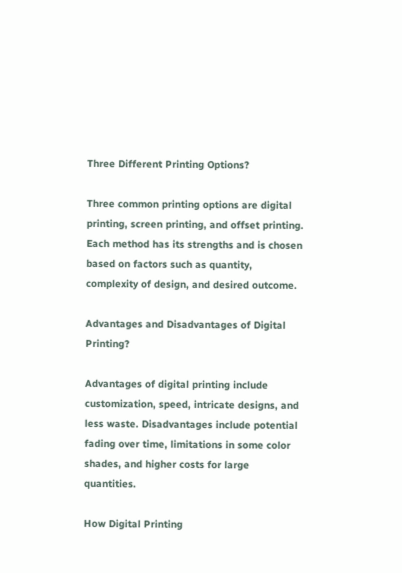Three Different Printing Options?

Three common printing options are digital printing, screen printing, and offset printing. Each method has its strengths and is chosen based on factors such as quantity, complexity of design, and desired outcome.

Advantages and Disadvantages of Digital Printing?

Advantages of digital printing include customization, speed, intricate designs, and less waste. Disadvantages include potential fading over time, limitations in some color shades, and higher costs for large quantities.

How Digital Printing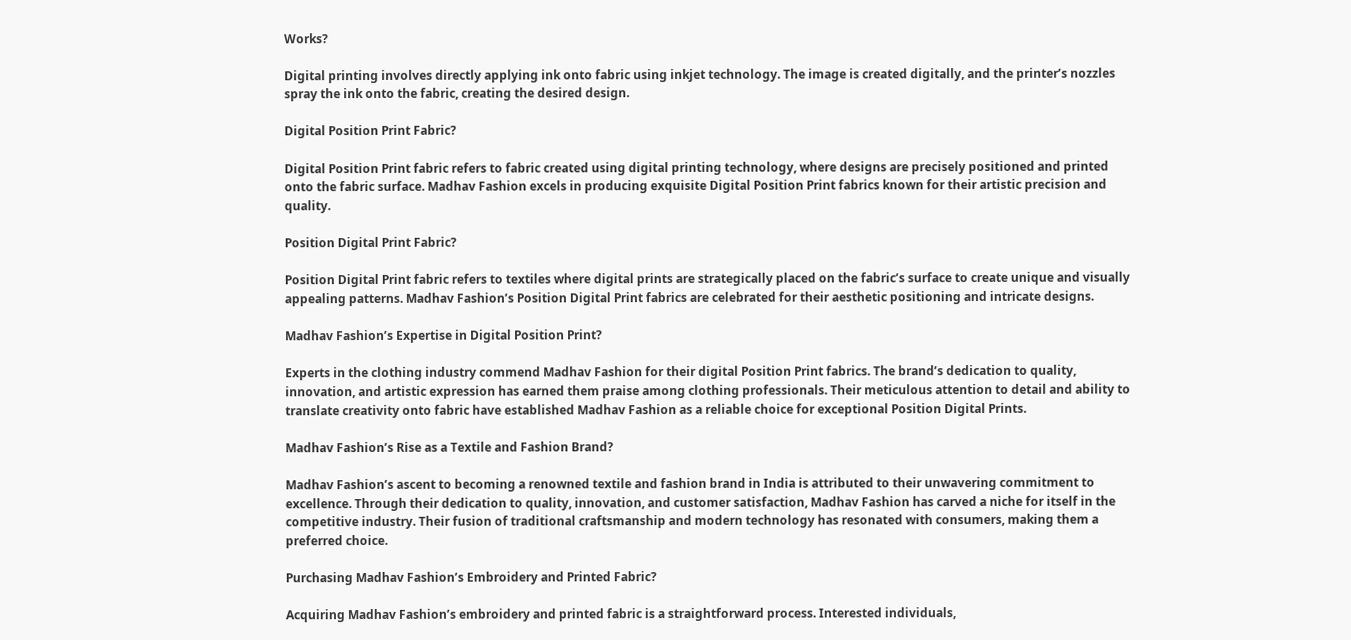Works?

Digital printing involves directly applying ink onto fabric using inkjet technology. The image is created digitally, and the printer’s nozzles spray the ink onto the fabric, creating the desired design.

Digital Position Print Fabric?

Digital Position Print fabric refers to fabric created using digital printing technology, where designs are precisely positioned and printed onto the fabric surface. Madhav Fashion excels in producing exquisite Digital Position Print fabrics known for their artistic precision and quality.

Position Digital Print Fabric?

Position Digital Print fabric refers to textiles where digital prints are strategically placed on the fabric’s surface to create unique and visually appealing patterns. Madhav Fashion’s Position Digital Print fabrics are celebrated for their aesthetic positioning and intricate designs.

Madhav Fashion’s Expertise in Digital Position Print?

Experts in the clothing industry commend Madhav Fashion for their digital Position Print fabrics. The brand’s dedication to quality, innovation, and artistic expression has earned them praise among clothing professionals. Their meticulous attention to detail and ability to translate creativity onto fabric have established Madhav Fashion as a reliable choice for exceptional Position Digital Prints.

Madhav Fashion’s Rise as a Textile and Fashion Brand?

Madhav Fashion’s ascent to becoming a renowned textile and fashion brand in India is attributed to their unwavering commitment to excellence. Through their dedication to quality, innovation, and customer satisfaction, Madhav Fashion has carved a niche for itself in the competitive industry. Their fusion of traditional craftsmanship and modern technology has resonated with consumers, making them a preferred choice.

Purchasing Madhav Fashion’s Embroidery and Printed Fabric?

Acquiring Madhav Fashion’s embroidery and printed fabric is a straightforward process. Interested individuals,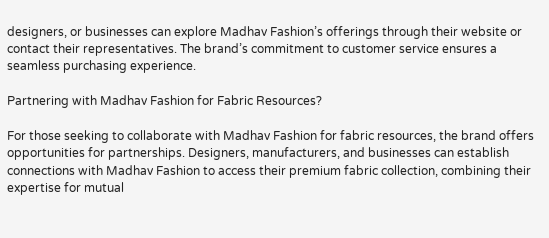designers, or businesses can explore Madhav Fashion’s offerings through their website or contact their representatives. The brand’s commitment to customer service ensures a seamless purchasing experience.

Partnering with Madhav Fashion for Fabric Resources?

For those seeking to collaborate with Madhav Fashion for fabric resources, the brand offers opportunities for partnerships. Designers, manufacturers, and businesses can establish connections with Madhav Fashion to access their premium fabric collection, combining their expertise for mutual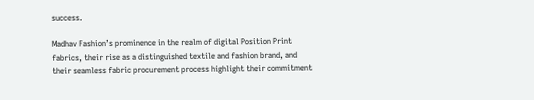success.

Madhav Fashion’s prominence in the realm of digital Position Print fabrics, their rise as a distinguished textile and fashion brand, and their seamless fabric procurement process highlight their commitment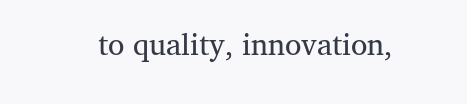to quality, innovation,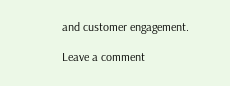and customer engagement.

Leave a comment